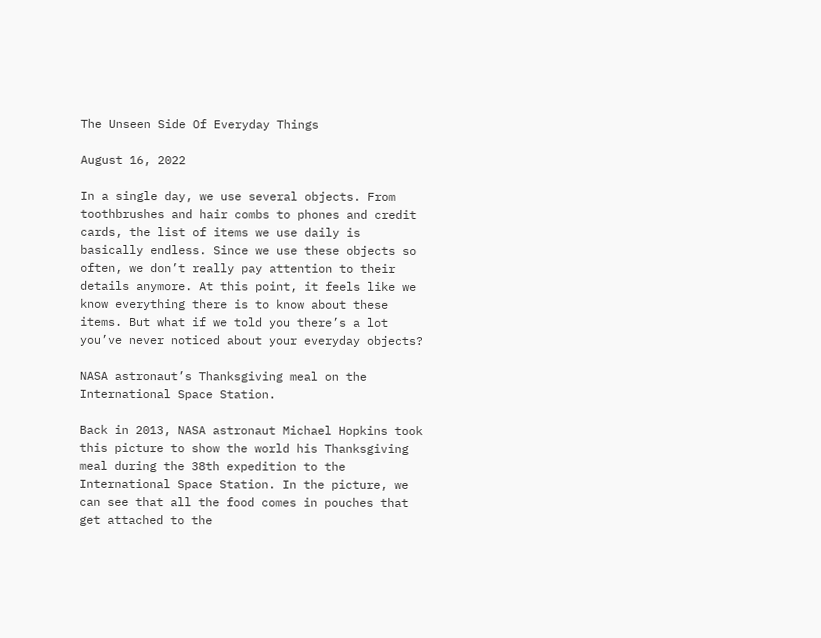The Unseen Side Of Everyday Things

August 16, 2022

In a single day, we use several objects. From toothbrushes and hair combs to phones and credit cards, the list of items we use daily is basically endless. Since we use these objects so often, we don’t really pay attention to their details anymore. At this point, it feels like we know everything there is to know about these items. But what if we told you there’s a lot you’ve never noticed about your everyday objects?

NASA astronaut’s Thanksgiving meal on the International Space Station.

Back in 2013, NASA astronaut Michael Hopkins took this picture to show the world his Thanksgiving meal during the 38th expedition to the International Space Station. In the picture, we can see that all the food comes in pouches that get attached to the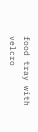food tray with velcro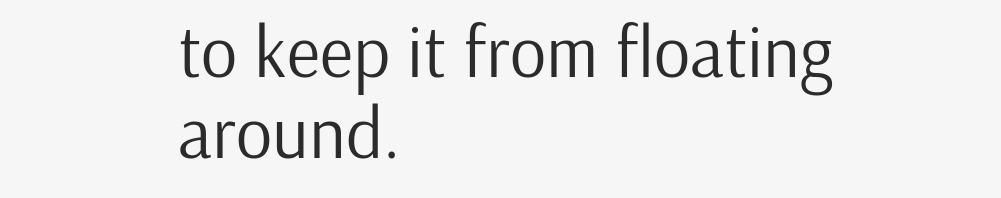to keep it from floating around.